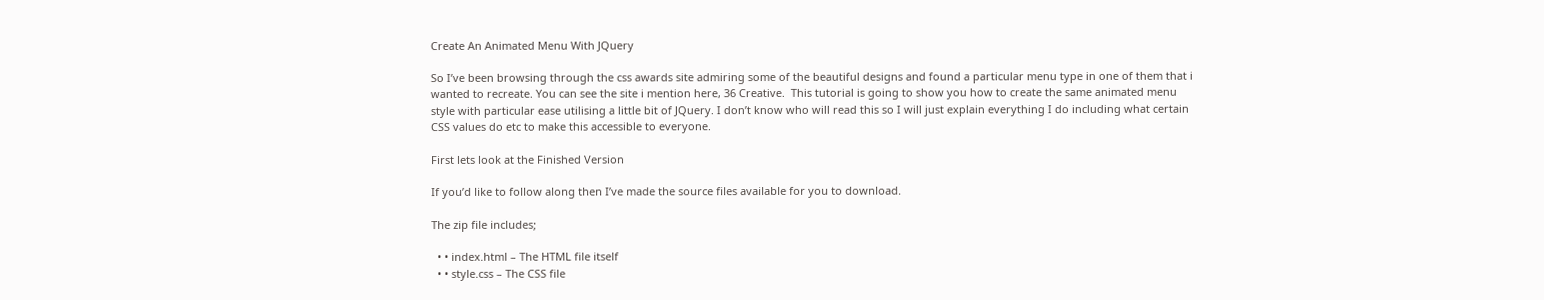Create An Animated Menu With JQuery

So I’ve been browsing through the css awards site admiring some of the beautiful designs and found a particular menu type in one of them that i wanted to recreate. You can see the site i mention here, 36 Creative.  This tutorial is going to show you how to create the same animated menu style with particular ease utilising a little bit of JQuery. I don’t know who will read this so I will just explain everything I do including what certain CSS values do etc to make this accessible to everyone.

First lets look at the Finished Version

If you’d like to follow along then I’ve made the source files available for you to download.

The zip file includes;

  • • index.html – The HTML file itself
  • • style.css – The CSS file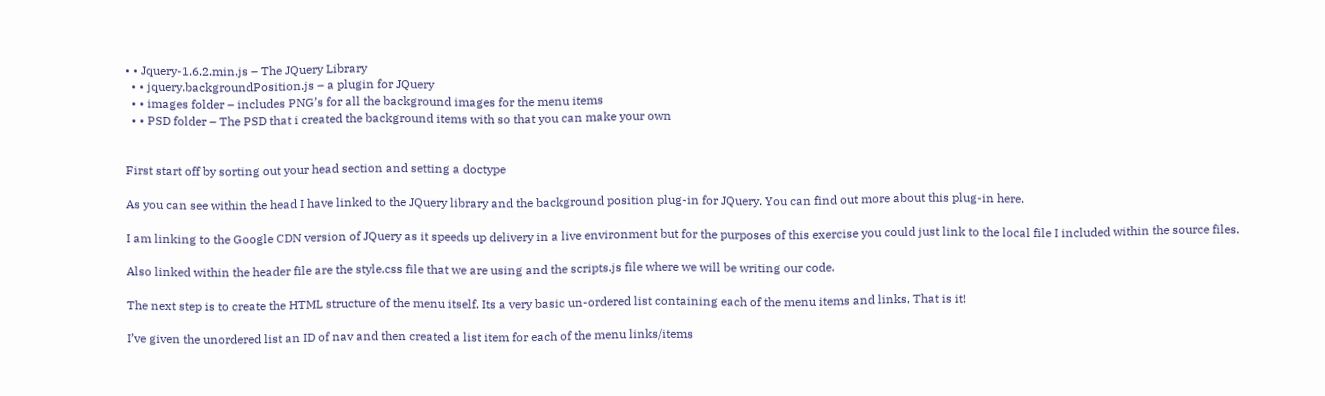• • Jquery-1.6.2.min.js – The JQuery Library
  • • jquery.backgroundPosition.js – a plugin for JQuery
  • • images folder – includes PNG’s for all the background images for the menu items
  • • PSD folder – The PSD that i created the background items with so that you can make your own


First start off by sorting out your head section and setting a doctype

As you can see within the head I have linked to the JQuery library and the background position plug-in for JQuery. You can find out more about this plug-in here.

I am linking to the Google CDN version of JQuery as it speeds up delivery in a live environment but for the purposes of this exercise you could just link to the local file I included within the source files.

Also linked within the header file are the style.css file that we are using and the scripts.js file where we will be writing our code.

The next step is to create the HTML structure of the menu itself. Its a very basic un-ordered list containing each of the menu items and links, That is it!

I’ve given the unordered list an ID of nav and then created a list item for each of the menu links/items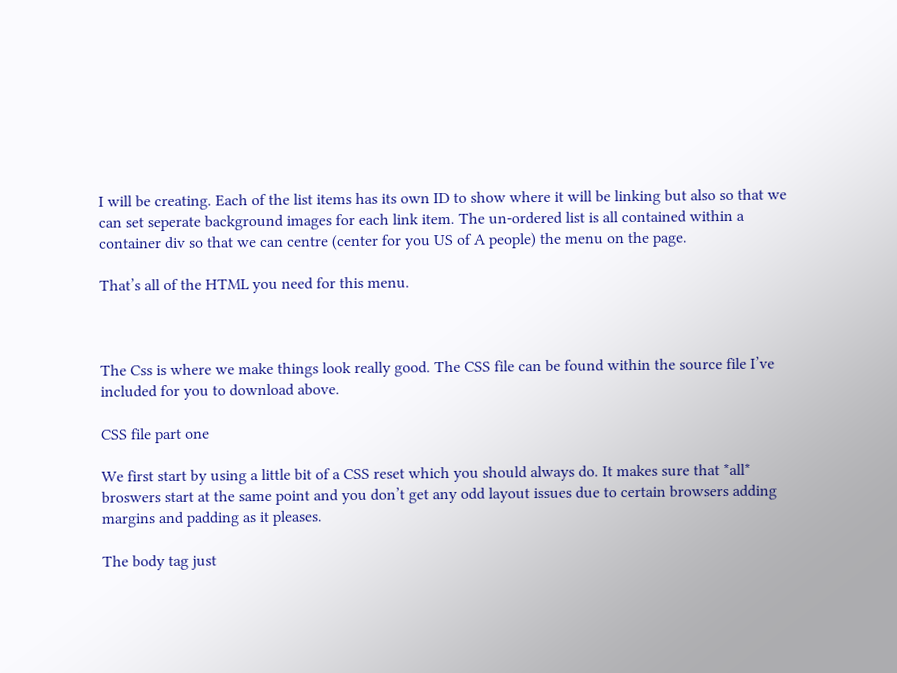I will be creating. Each of the list items has its own ID to show where it will be linking but also so that we can set seperate background images for each link item. The un-ordered list is all contained within a container div so that we can centre (center for you US of A people) the menu on the page.

That’s all of the HTML you need for this menu.



The Css is where we make things look really good. The CSS file can be found within the source file I’ve included for you to download above.

CSS file part one

We first start by using a little bit of a CSS reset which you should always do. It makes sure that *all* broswers start at the same point and you don’t get any odd layout issues due to certain browsers adding margins and padding as it pleases.

The body tag just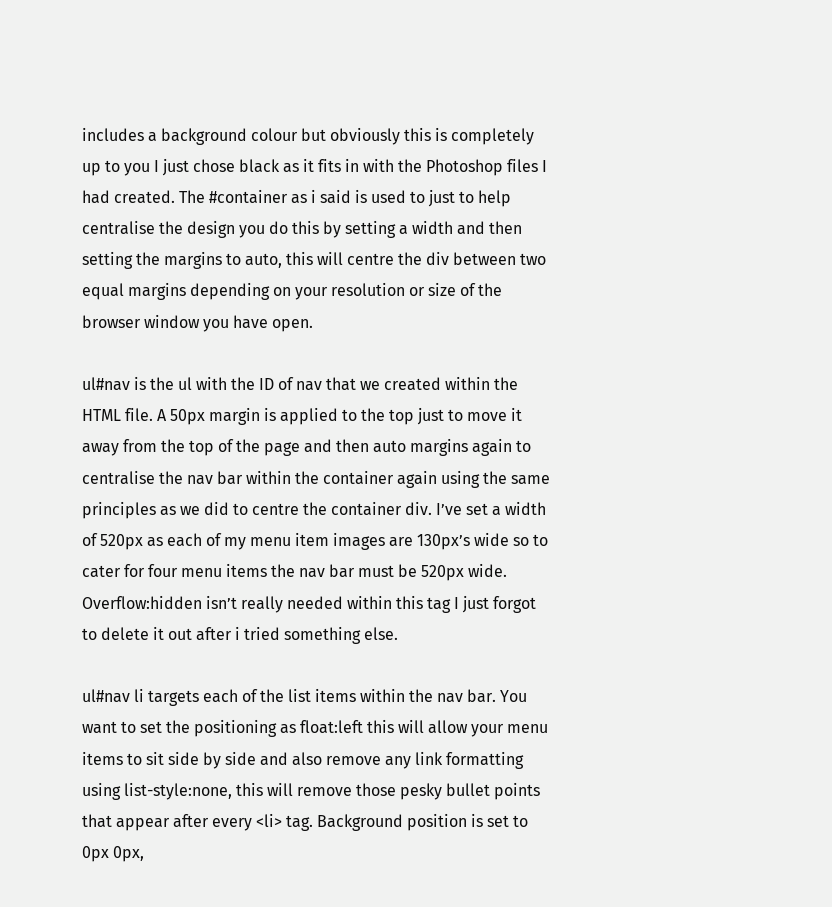includes a background colour but obviously this is completely up to you I just chose black as it fits in with the Photoshop files I had created. The #container as i said is used to just to help centralise the design you do this by setting a width and then setting the margins to auto, this will centre the div between two equal margins depending on your resolution or size of the browser window you have open.

ul#nav is the ul with the ID of nav that we created within the HTML file. A 50px margin is applied to the top just to move it away from the top of the page and then auto margins again to centralise the nav bar within the container again using the same principles as we did to centre the container div. I’ve set a width of 520px as each of my menu item images are 130px’s wide so to cater for four menu items the nav bar must be 520px wide. Overflow:hidden isn’t really needed within this tag I just forgot to delete it out after i tried something else.

ul#nav li targets each of the list items within the nav bar. You want to set the positioning as float:left this will allow your menu items to sit side by side and also remove any link formatting using list-style:none, this will remove those pesky bullet points that appear after every <li> tag. Background position is set to 0px 0px,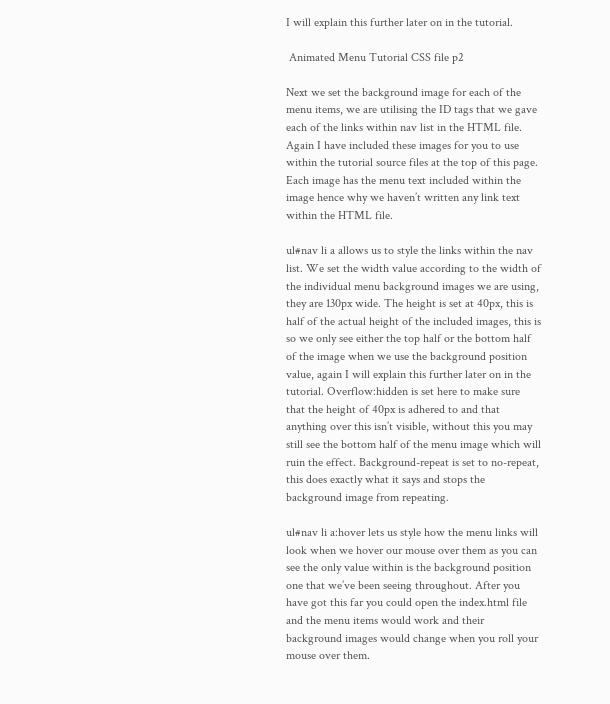I will explain this further later on in the tutorial.

 Animated Menu Tutorial CSS file p2

Next we set the background image for each of the menu items, we are utilising the ID tags that we gave each of the links within nav list in the HTML file. Again I have included these images for you to use within the tutorial source files at the top of this page. Each image has the menu text included within the image hence why we haven’t written any link text within the HTML file.

ul#nav li a allows us to style the links within the nav list. We set the width value according to the width of the individual menu background images we are using, they are 130px wide. The height is set at 40px, this is half of the actual height of the included images, this is so we only see either the top half or the bottom half of the image when we use the background position value, again I will explain this further later on in the tutorial. Overflow:hidden is set here to make sure that the height of 40px is adhered to and that anything over this isn’t visible, without this you may still see the bottom half of the menu image which will ruin the effect. Background-repeat is set to no-repeat, this does exactly what it says and stops the background image from repeating.

ul#nav li a:hover lets us style how the menu links will look when we hover our mouse over them as you can see the only value within is the background position one that we’ve been seeing throughout. After you have got this far you could open the index.html file and the menu items would work and their background images would change when you roll your mouse over them.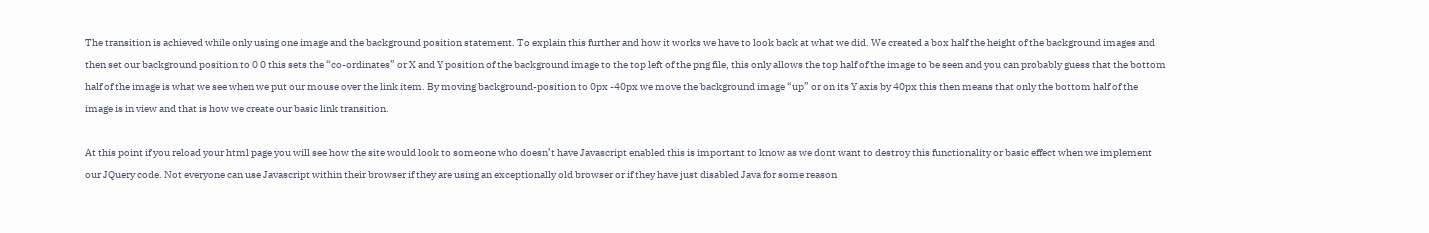The transition is achieved while only using one image and the background position statement. To explain this further and how it works we have to look back at what we did. We created a box half the height of the background images and then set our background position to 0 0 this sets the “co-ordinates” or X and Y position of the background image to the top left of the png file, this only allows the top half of the image to be seen and you can probably guess that the bottom half of the image is what we see when we put our mouse over the link item. By moving background-position to 0px -40px we move the background image “up” or on its Y axis by 40px this then means that only the bottom half of the image is in view and that is how we create our basic link transition.

At this point if you reload your html page you will see how the site would look to someone who doesn’t have Javascript enabled this is important to know as we dont want to destroy this functionality or basic effect when we implement our JQuery code. Not everyone can use Javascript within their browser if they are using an exceptionally old browser or if they have just disabled Java for some reason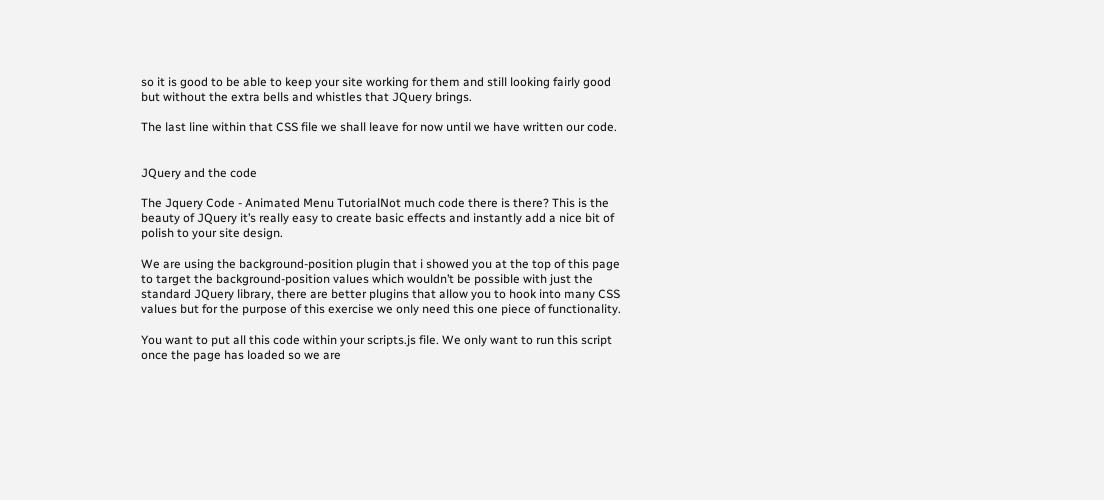so it is good to be able to keep your site working for them and still looking fairly good but without the extra bells and whistles that JQuery brings.

The last line within that CSS file we shall leave for now until we have written our code.


JQuery and the code

The Jquery Code - Animated Menu TutorialNot much code there is there? This is the beauty of JQuery it’s really easy to create basic effects and instantly add a nice bit of polish to your site design.

We are using the background-position plugin that i showed you at the top of this page to target the background-position values which wouldn’t be possible with just the standard JQuery library, there are better plugins that allow you to hook into many CSS values but for the purpose of this exercise we only need this one piece of functionality.

You want to put all this code within your scripts.js file. We only want to run this script once the page has loaded so we are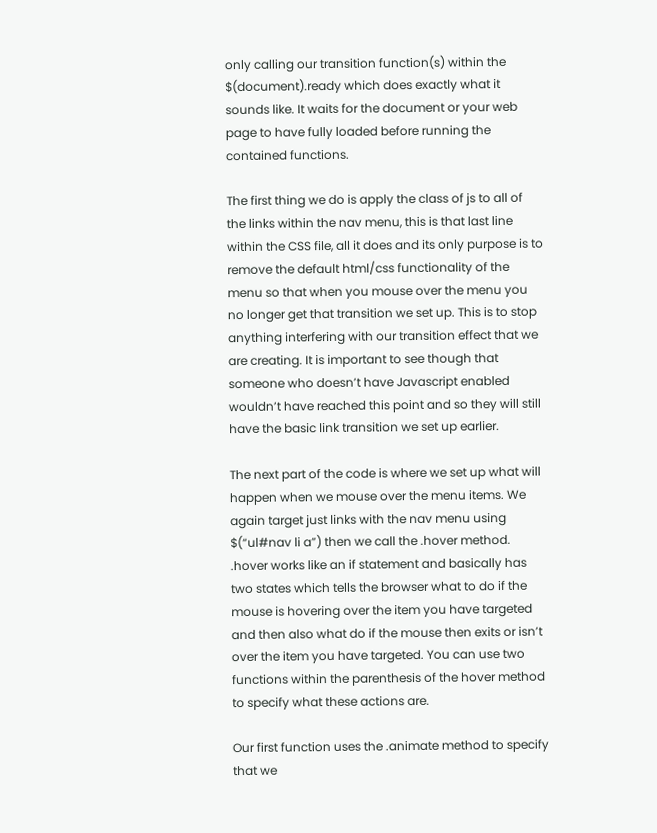only calling our transition function(s) within the $(document).ready which does exactly what it sounds like. It waits for the document or your web page to have fully loaded before running the contained functions.

The first thing we do is apply the class of js to all of the links within the nav menu, this is that last line within the CSS file, all it does and its only purpose is to remove the default html/css functionality of the menu so that when you mouse over the menu you no longer get that transition we set up. This is to stop anything interfering with our transition effect that we are creating. It is important to see though that someone who doesn’t have Javascript enabled wouldn’t have reached this point and so they will still have the basic link transition we set up earlier.

The next part of the code is where we set up what will happen when we mouse over the menu items. We again target just links with the nav menu using $(“ul#nav li a”) then we call the .hover method. .hover works like an if statement and basically has two states which tells the browser what to do if the mouse is hovering over the item you have targeted and then also what do if the mouse then exits or isn’t over the item you have targeted. You can use two functions within the parenthesis of the hover method to specify what these actions are.

Our first function uses the .animate method to specify that we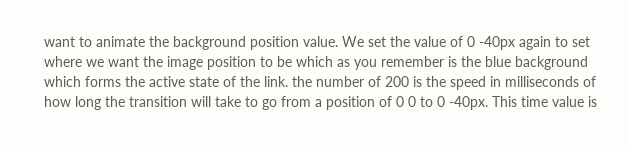want to animate the background position value. We set the value of 0 -40px again to set where we want the image position to be which as you remember is the blue background which forms the active state of the link. the number of 200 is the speed in milliseconds of how long the transition will take to go from a position of 0 0 to 0 -40px. This time value is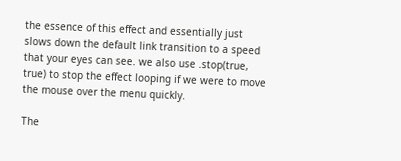the essence of this effect and essentially just slows down the default link transition to a speed that your eyes can see. we also use .stop(true, true) to stop the effect looping if we were to move the mouse over the menu quickly.

The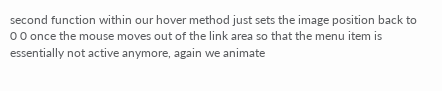second function within our hover method just sets the image position back to 0 0 once the mouse moves out of the link area so that the menu item is essentially not active anymore, again we animate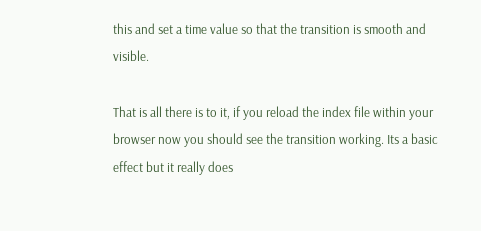this and set a time value so that the transition is smooth and visible.

That is all there is to it, if you reload the index file within your browser now you should see the transition working. Its a basic effect but it really does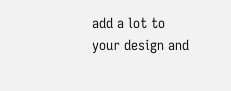add a lot to your design and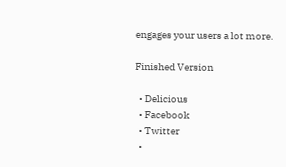engages your users a lot more.

Finished Version

  • Delicious
  • Facebook
  • Twitter
  •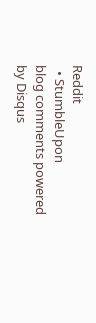Reddit
  • StumbleUpon
blog comments powered by Disqus